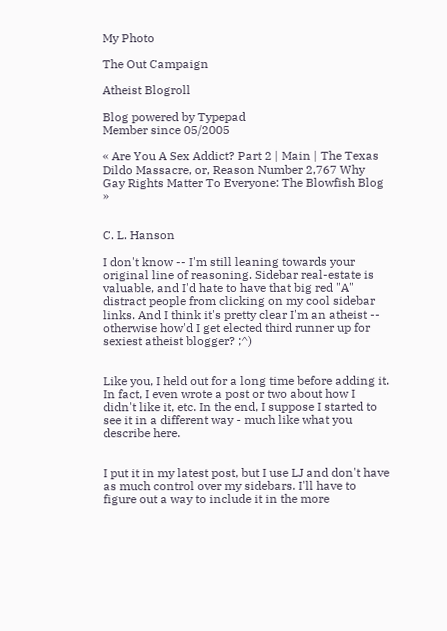My Photo

The Out Campaign

Atheist Blogroll

Blog powered by Typepad
Member since 05/2005

« Are You A Sex Addict? Part 2 | Main | The Texas Dildo Massacre, or, Reason Number 2,767 Why Gay Rights Matter To Everyone: The Blowfish Blog »


C. L. Hanson

I don't know -- I'm still leaning towards your original line of reasoning. Sidebar real-estate is valuable, and I'd hate to have that big red "A" distract people from clicking on my cool sidebar links. And I think it's pretty clear I'm an atheist -- otherwise how'd I get elected third runner up for sexiest atheist blogger? ;^)


Like you, I held out for a long time before adding it. In fact, I even wrote a post or two about how I didn't like it, etc. In the end, I suppose I started to see it in a different way - much like what you describe here.


I put it in my latest post, but I use LJ and don't have as much control over my sidebars. I'll have to figure out a way to include it in the more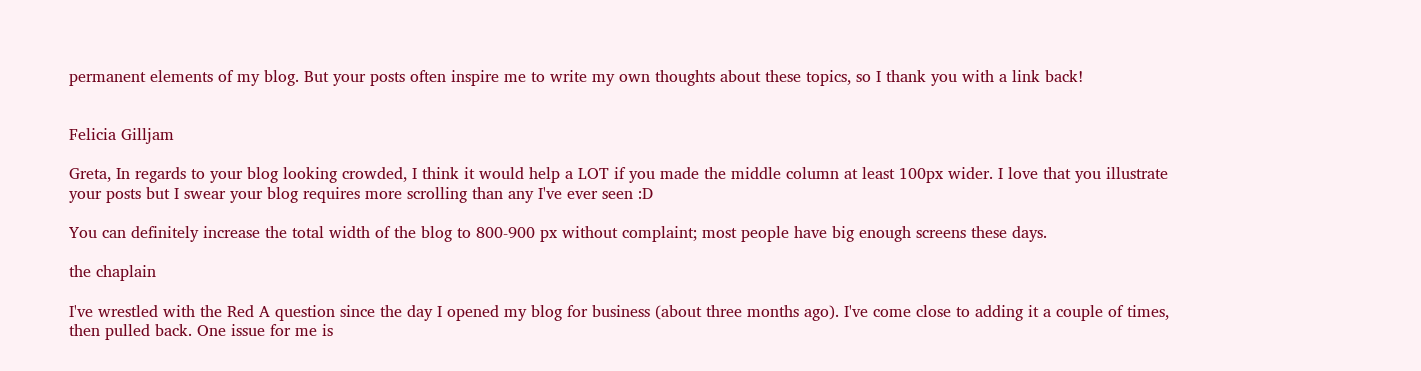permanent elements of my blog. But your posts often inspire me to write my own thoughts about these topics, so I thank you with a link back!


Felicia Gilljam

Greta, In regards to your blog looking crowded, I think it would help a LOT if you made the middle column at least 100px wider. I love that you illustrate your posts but I swear your blog requires more scrolling than any I've ever seen :D

You can definitely increase the total width of the blog to 800-900 px without complaint; most people have big enough screens these days.

the chaplain

I've wrestled with the Red A question since the day I opened my blog for business (about three months ago). I've come close to adding it a couple of times, then pulled back. One issue for me is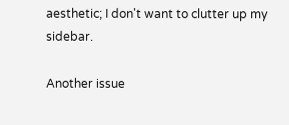aesthetic; I don't want to clutter up my sidebar.

Another issue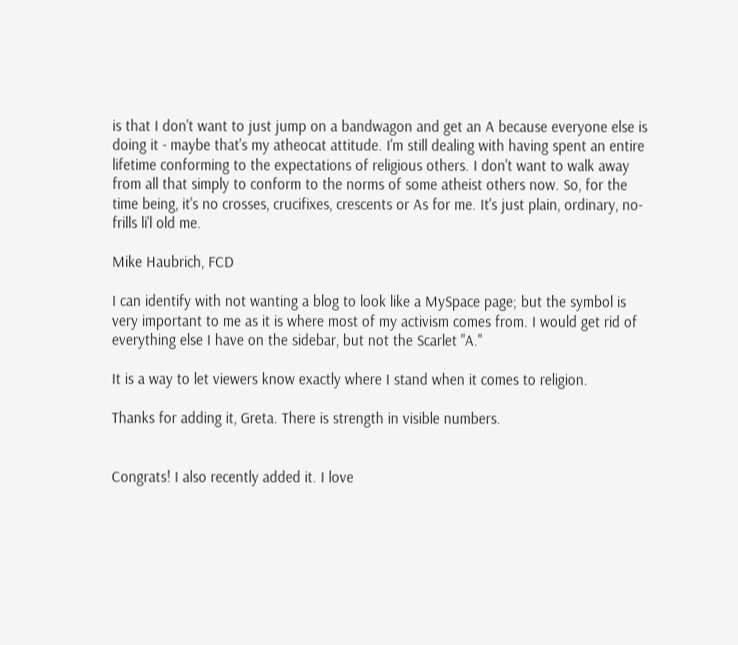is that I don't want to just jump on a bandwagon and get an A because everyone else is doing it - maybe that's my atheocat attitude. I'm still dealing with having spent an entire lifetime conforming to the expectations of religious others. I don't want to walk away from all that simply to conform to the norms of some atheist others now. So, for the time being, it's no crosses, crucifixes, crescents or As for me. It's just plain, ordinary, no-frills li'l old me.

Mike Haubrich, FCD

I can identify with not wanting a blog to look like a MySpace page; but the symbol is very important to me as it is where most of my activism comes from. I would get rid of everything else I have on the sidebar, but not the Scarlet "A."

It is a way to let viewers know exactly where I stand when it comes to religion.

Thanks for adding it, Greta. There is strength in visible numbers.


Congrats! I also recently added it. I love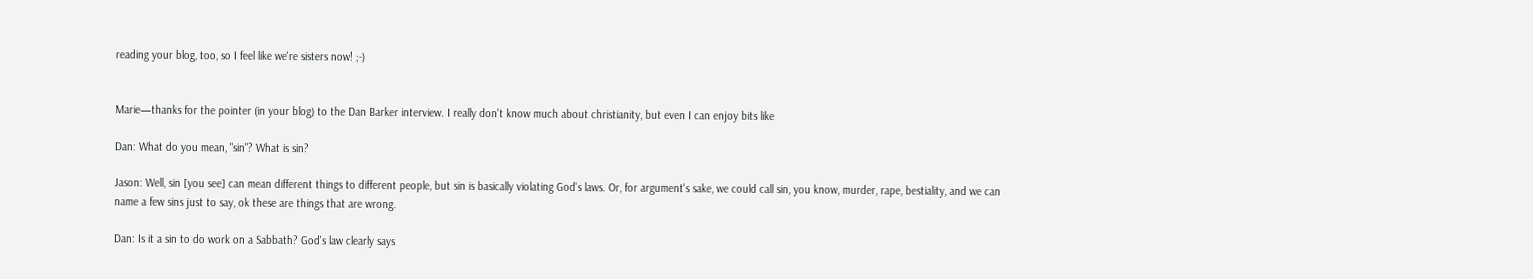reading your blog, too, so I feel like we're sisters now! ;-)


Marie—thanks for the pointer (in your blog) to the Dan Barker interview. I really don't know much about christianity, but even I can enjoy bits like

Dan: What do you mean, "sin"? What is sin?

Jason: Well, sin [you see] can mean different things to different people, but sin is basically violating God's laws. Or, for argument's sake, we could call sin, you know, murder, rape, bestiality, and we can name a few sins just to say, ok these are things that are wrong.

Dan: Is it a sin to do work on a Sabbath? God's law clearly says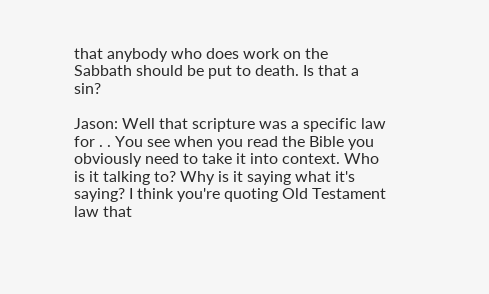that anybody who does work on the Sabbath should be put to death. Is that a sin?

Jason: Well that scripture was a specific law for . . You see when you read the Bible you obviously need to take it into context. Who is it talking to? Why is it saying what it's saying? I think you're quoting Old Testament law that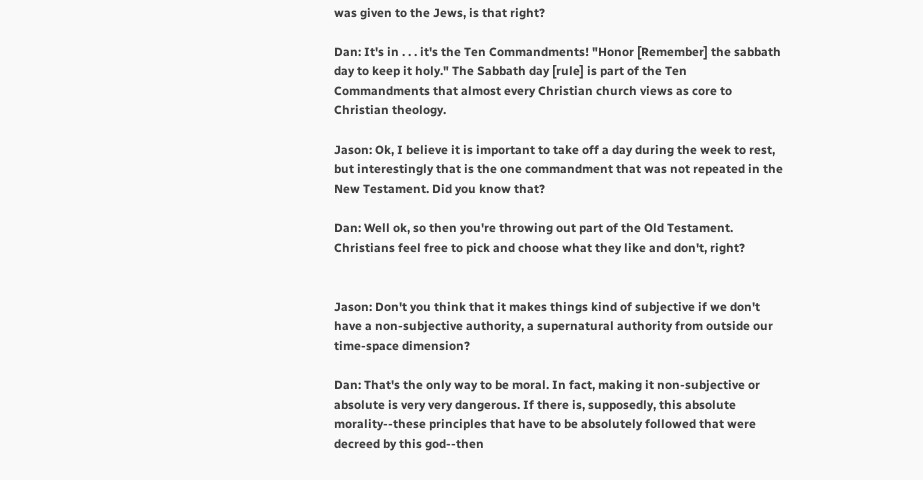was given to the Jews, is that right?

Dan: It's in . . . it's the Ten Commandments! "Honor [Remember] the sabbath day to keep it holy." The Sabbath day [rule] is part of the Ten Commandments that almost every Christian church views as core to Christian theology.

Jason: Ok, I believe it is important to take off a day during the week to rest, but interestingly that is the one commandment that was not repeated in the New Testament. Did you know that?

Dan: Well ok, so then you're throwing out part of the Old Testament. Christians feel free to pick and choose what they like and don't, right?


Jason: Don't you think that it makes things kind of subjective if we don't have a non-subjective authority, a supernatural authority from outside our time-space dimension?

Dan: That's the only way to be moral. In fact, making it non-subjective or absolute is very very dangerous. If there is, supposedly, this absolute morality--these principles that have to be absolutely followed that were decreed by this god--then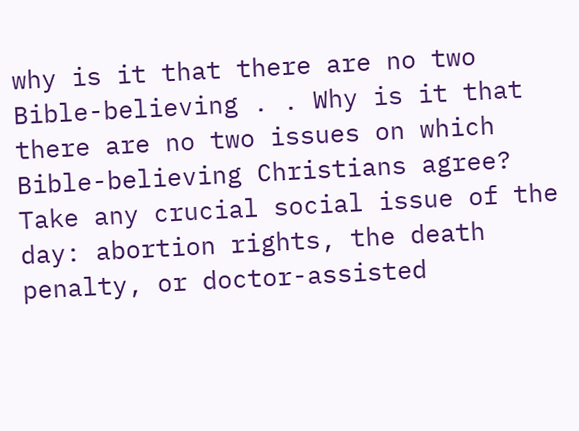why is it that there are no two Bible-believing . . Why is it that there are no two issues on which Bible-believing Christians agree? Take any crucial social issue of the day: abortion rights, the death penalty, or doctor-assisted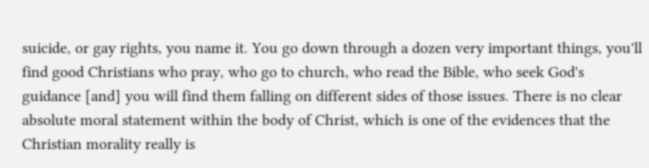suicide, or gay rights, you name it. You go down through a dozen very important things, you'll find good Christians who pray, who go to church, who read the Bible, who seek God's guidance [and] you will find them falling on different sides of those issues. There is no clear absolute moral statement within the body of Christ, which is one of the evidences that the Christian morality really is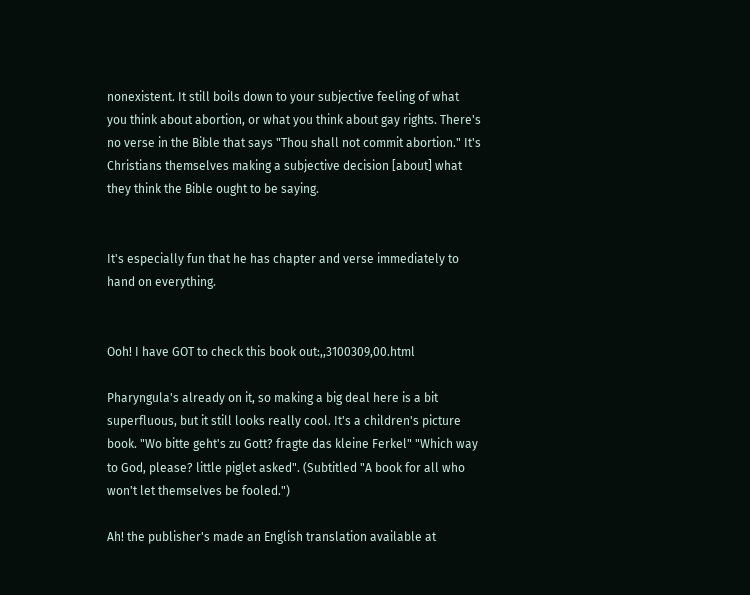nonexistent. It still boils down to your subjective feeling of what you think about abortion, or what you think about gay rights. There's no verse in the Bible that says "Thou shall not commit abortion." It's Christians themselves making a subjective decision [about] what they think the Bible ought to be saying.


It's especially fun that he has chapter and verse immediately to hand on everything.


Ooh! I have GOT to check this book out:,,3100309,00.html

Pharyngula's already on it, so making a big deal here is a bit superfluous, but it still looks really cool. It's a children's picture book. "Wo bitte geht's zu Gott? fragte das kleine Ferkel" "Which way to God, please? little piglet asked". (Subtitled "A book for all who won't let themselves be fooled.")

Ah! the publisher's made an English translation available at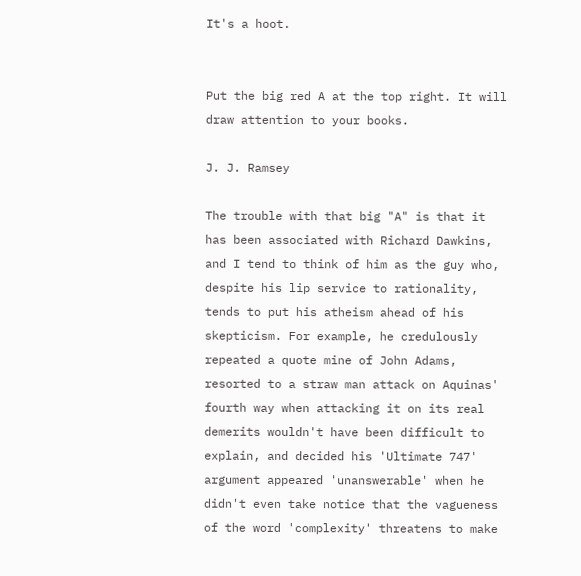It's a hoot.


Put the big red A at the top right. It will draw attention to your books.

J. J. Ramsey

The trouble with that big "A" is that it has been associated with Richard Dawkins, and I tend to think of him as the guy who, despite his lip service to rationality, tends to put his atheism ahead of his skepticism. For example, he credulously repeated a quote mine of John Adams, resorted to a straw man attack on Aquinas' fourth way when attacking it on its real demerits wouldn't have been difficult to explain, and decided his 'Ultimate 747' argument appeared 'unanswerable' when he didn't even take notice that the vagueness of the word 'complexity' threatens to make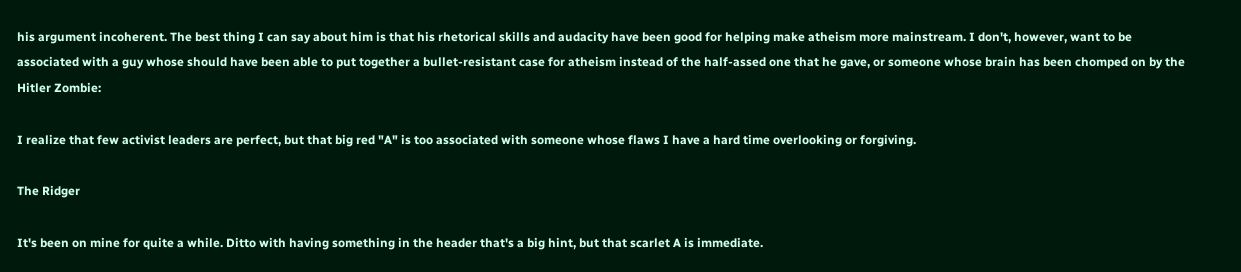his argument incoherent. The best thing I can say about him is that his rhetorical skills and audacity have been good for helping make atheism more mainstream. I don't, however, want to be associated with a guy whose should have been able to put together a bullet-resistant case for atheism instead of the half-assed one that he gave, or someone whose brain has been chomped on by the Hitler Zombie:

I realize that few activist leaders are perfect, but that big red "A" is too associated with someone whose flaws I have a hard time overlooking or forgiving.

The Ridger

It's been on mine for quite a while. Ditto with having something in the header that's a big hint, but that scarlet A is immediate.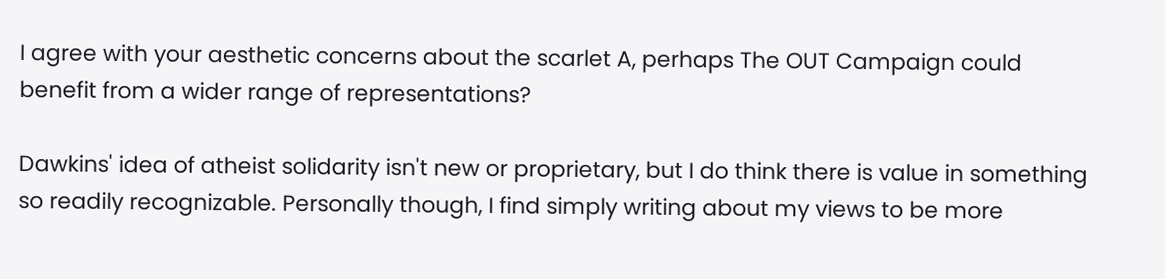I agree with your aesthetic concerns about the scarlet A, perhaps The OUT Campaign could benefit from a wider range of representations?

Dawkins' idea of atheist solidarity isn't new or proprietary, but I do think there is value in something so readily recognizable. Personally though, I find simply writing about my views to be more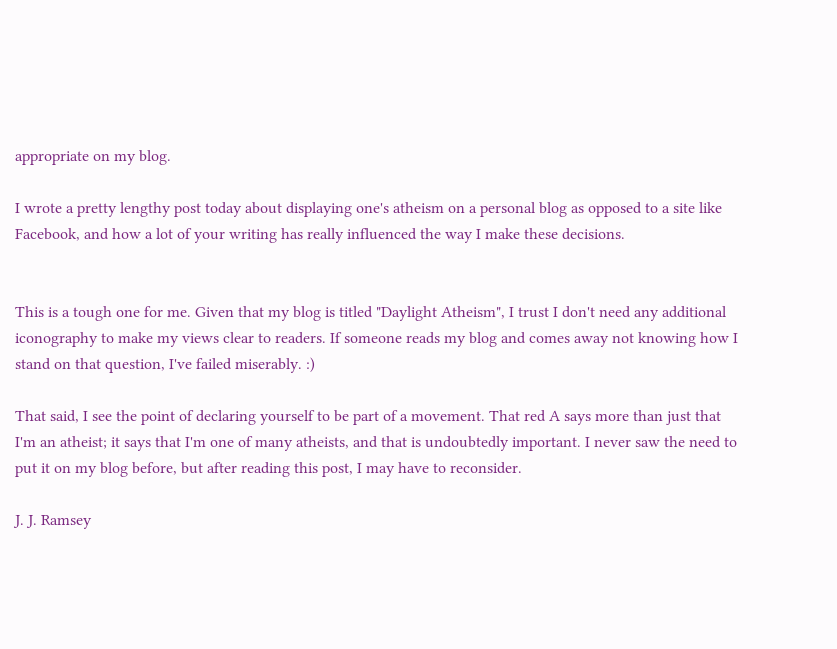appropriate on my blog.

I wrote a pretty lengthy post today about displaying one's atheism on a personal blog as opposed to a site like Facebook, and how a lot of your writing has really influenced the way I make these decisions.


This is a tough one for me. Given that my blog is titled "Daylight Atheism", I trust I don't need any additional iconography to make my views clear to readers. If someone reads my blog and comes away not knowing how I stand on that question, I've failed miserably. :)

That said, I see the point of declaring yourself to be part of a movement. That red A says more than just that I'm an atheist; it says that I'm one of many atheists, and that is undoubtedly important. I never saw the need to put it on my blog before, but after reading this post, I may have to reconsider.

J. J. Ramsey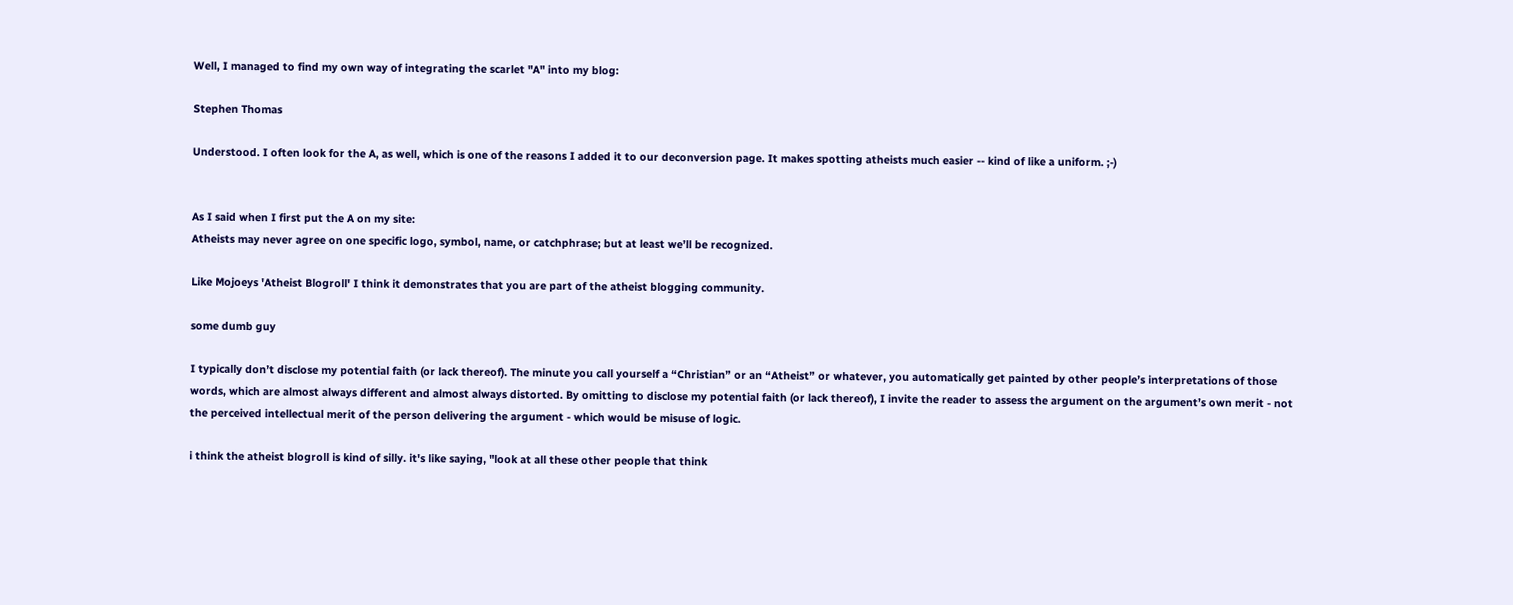Well, I managed to find my own way of integrating the scarlet "A" into my blog:

Stephen Thomas

Understood. I often look for the A, as well, which is one of the reasons I added it to our deconversion page. It makes spotting atheists much easier -- kind of like a uniform. ;-)


As I said when I first put the A on my site:
Atheists may never agree on one specific logo, symbol, name, or catchphrase; but at least we’ll be recognized.

Like Mojoeys 'Atheist Blogroll' I think it demonstrates that you are part of the atheist blogging community.

some dumb guy

I typically don’t disclose my potential faith (or lack thereof). The minute you call yourself a “Christian” or an “Atheist” or whatever, you automatically get painted by other people’s interpretations of those words, which are almost always different and almost always distorted. By omitting to disclose my potential faith (or lack thereof), I invite the reader to assess the argument on the argument’s own merit - not the perceived intellectual merit of the person delivering the argument - which would be misuse of logic.

i think the atheist blogroll is kind of silly. it's like saying, "look at all these other people that think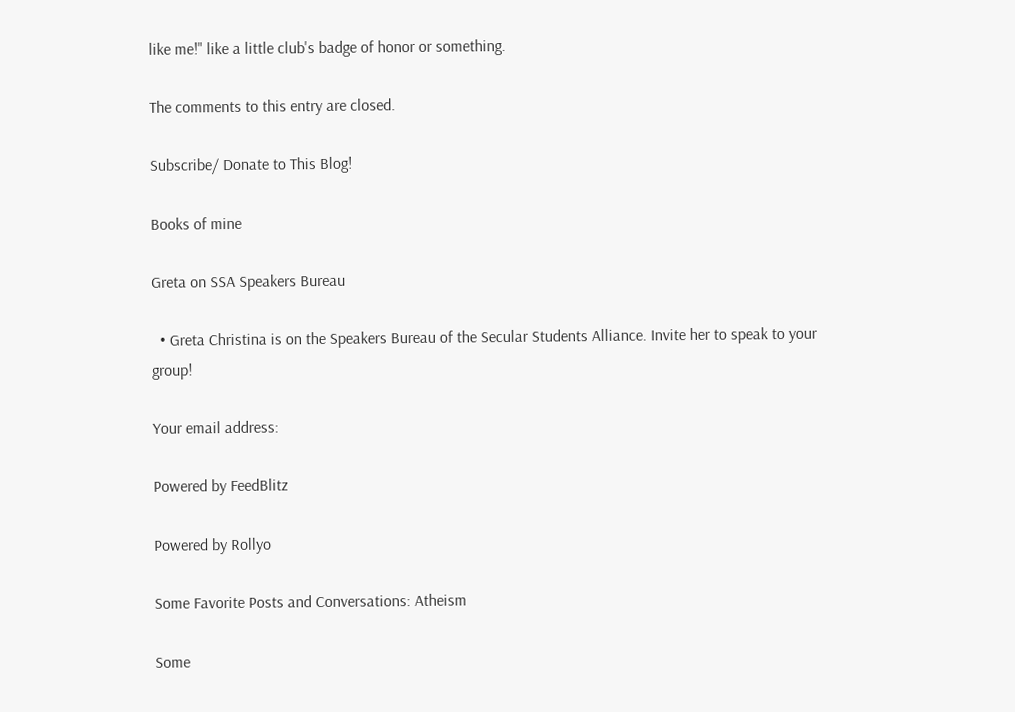like me!" like a little club's badge of honor or something.

The comments to this entry are closed.

Subscribe/ Donate to This Blog!

Books of mine

Greta on SSA Speakers Bureau

  • Greta Christina is on the Speakers Bureau of the Secular Students Alliance. Invite her to speak to your group!

Your email address:

Powered by FeedBlitz

Powered by Rollyo

Some Favorite Posts and Conversations: Atheism

Some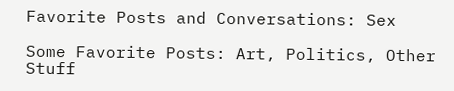Favorite Posts and Conversations: Sex

Some Favorite Posts: Art, Politics, Other Stuff